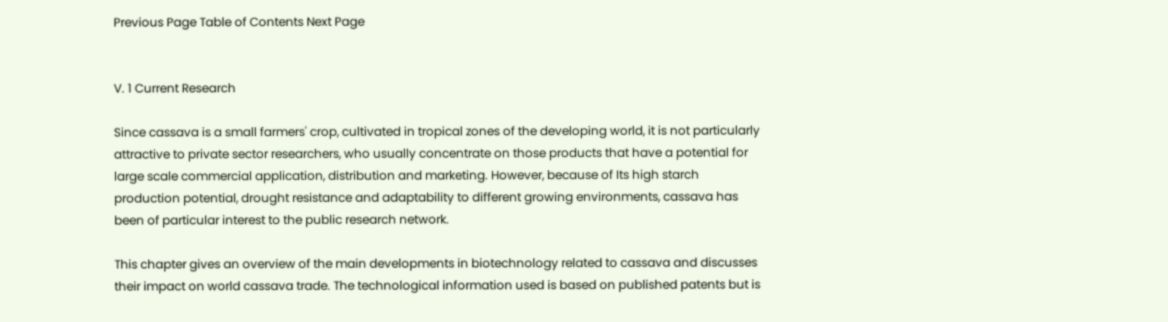Previous Page Table of Contents Next Page


V. 1 Current Research

Since cassava is a small farmers' crop, cultivated in tropical zones of the developing world, it is not particularly attractive to private sector researchers, who usually concentrate on those products that have a potential for large scale commercial application, distribution and marketing. However, because of Its high starch production potential, drought resistance and adaptability to different growing environments, cassava has been of particular interest to the public research network.

This chapter gives an overview of the main developments in biotechnology related to cassava and discusses their impact on world cassava trade. The technological information used is based on published patents but is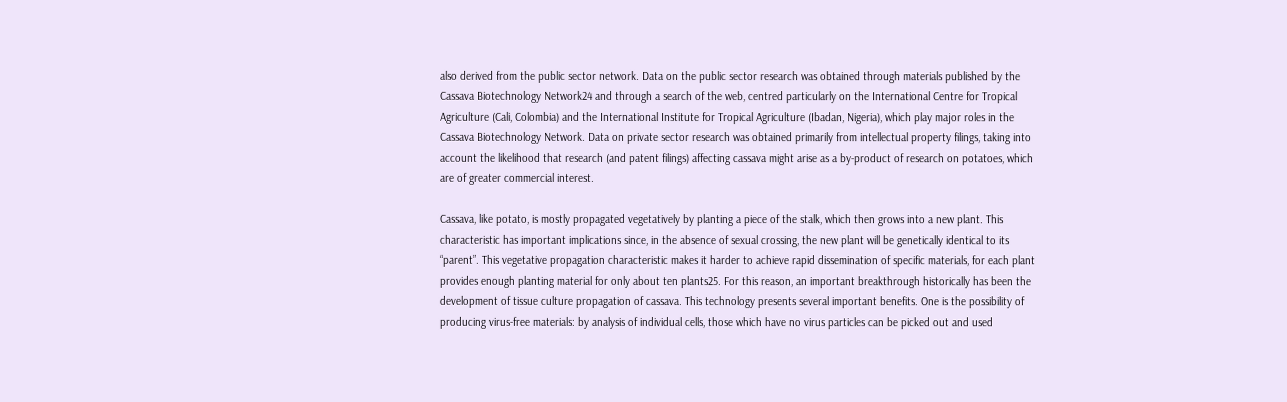also derived from the public sector network. Data on the public sector research was obtained through materials published by the Cassava Biotechnology Network24 and through a search of the web, centred particularly on the International Centre for Tropical Agriculture (Cali, Colombia) and the International Institute for Tropical Agriculture (Ibadan, Nigeria), which play major roles in the Cassava Biotechnology Network. Data on private sector research was obtained primarily from intellectual property filings, taking into account the likelihood that research (and patent filings) affecting cassava might arise as a by-product of research on potatoes, which are of greater commercial interest.

Cassava, like potato, is mostly propagated vegetatively by planting a piece of the stalk, which then grows into a new plant. This characteristic has important implications since, in the absence of sexual crossing, the new plant will be genetically identical to its “parent”. This vegetative propagation characteristic makes it harder to achieve rapid dissemination of specific materials, for each plant provides enough planting material for only about ten plants25. For this reason, an important breakthrough historically has been the development of tissue culture propagation of cassava. This technology presents several important benefits. One is the possibility of producing virus-free materials: by analysis of individual cells, those which have no virus particles can be picked out and used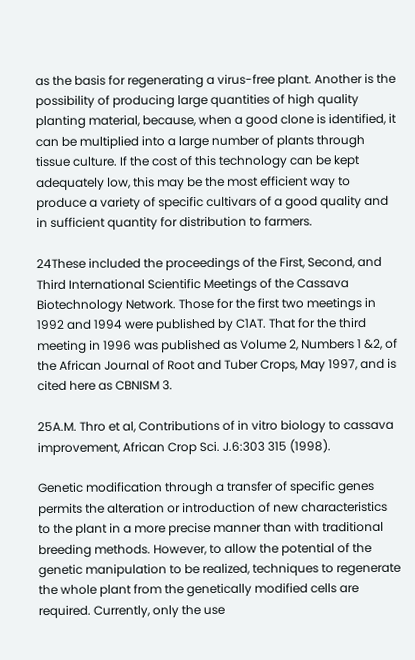as the basis for regenerating a virus-free plant. Another is the possibility of producing large quantities of high quality planting material, because, when a good clone is identified, it can be multiplied into a large number of plants through tissue culture. If the cost of this technology can be kept adequately low, this may be the most efficient way to produce a variety of specific cultivars of a good quality and in sufficient quantity for distribution to farmers.

24These included the proceedings of the First, Second, and Third International Scientific Meetings of the Cassava Biotechnology Network. Those for the first two meetings in 1992 and 1994 were published by C1AT. That for the third meeting in 1996 was published as Volume 2, Numbers 1 &2, of the African Journal of Root and Tuber Crops, May 1997, and is cited here as CBNISM 3.

25A.M. Thro et al, Contributions of in vitro biology to cassava improvement, African Crop Sci. J.6:303 315 (1998).

Genetic modification through a transfer of specific genes permits the alteration or introduction of new characteristics to the plant in a more precise manner than with traditional breeding methods. However, to allow the potential of the genetic manipulation to be realized, techniques to regenerate the whole plant from the genetically modified cells are required. Currently, only the use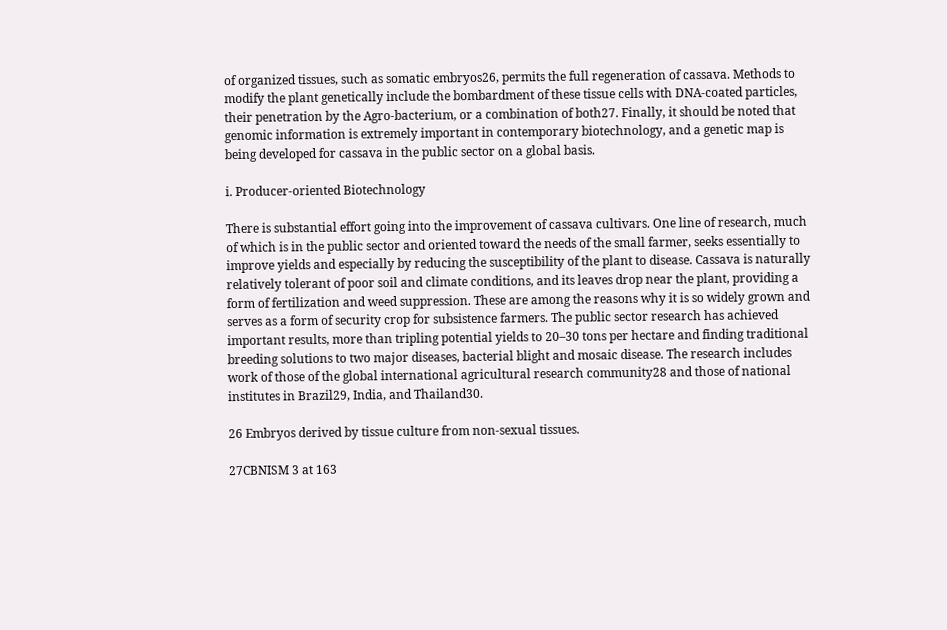of organized tissues, such as somatic embryos26, permits the full regeneration of cassava. Methods to modify the plant genetically include the bombardment of these tissue cells with DNA-coated particles, their penetration by the Agro-bacterium, or a combination of both27. Finally, it should be noted that genomic information is extremely important in contemporary biotechnology, and a genetic map is being developed for cassava in the public sector on a global basis.

i. Producer-oriented Biotechnology

There is substantial effort going into the improvement of cassava cultivars. One line of research, much of which is in the public sector and oriented toward the needs of the small farmer, seeks essentially to improve yields and especially by reducing the susceptibility of the plant to disease. Cassava is naturally relatively tolerant of poor soil and climate conditions, and its leaves drop near the plant, providing a form of fertilization and weed suppression. These are among the reasons why it is so widely grown and serves as a form of security crop for subsistence farmers. The public sector research has achieved important results, more than tripling potential yields to 20–30 tons per hectare and finding traditional breeding solutions to two major diseases, bacterial blight and mosaic disease. The research includes work of those of the global international agricultural research community28 and those of national institutes in Brazil29, India, and Thailand30.

26 Embryos derived by tissue culture from non-sexual tissues.

27CBNISM 3 at 163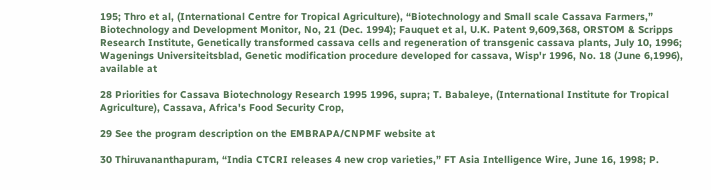195; Thro et al, (International Centre for Tropical Agriculture), “Biotechnology and Small scale Cassava Farmers,” Biotechnology and Development Monitor, No, 21 (Dec. 1994); Fauquet et al, U.K. Patent 9,609,368, ORSTOM & Scripps Research Institute, Genetically transformed cassava cells and regeneration of transgenic cassava plants, July 10, 1996; Wagenings Universiteitsblad, Genetic modification procedure developed for cassava, Wisp'r 1996, No. 18 (June 6,1996), available at

28 Priorities for Cassava Biotechnology Research 1995 1996, supra; T. Babaleye, (International Institute for Tropical Agriculture), Cassava, Africa's Food Security Crop,

29 See the program description on the EMBRAPA/CNPMF website at

30 Thiruvananthapuram, “India CTCRI releases 4 new crop varieties,” FT Asia Intelligence Wire, June 16, 1998; P.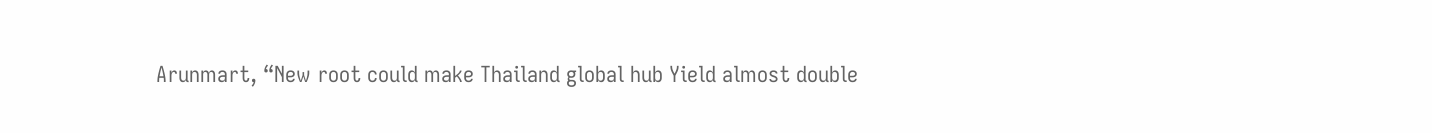Arunmart, “New root could make Thailand global hub Yield almost double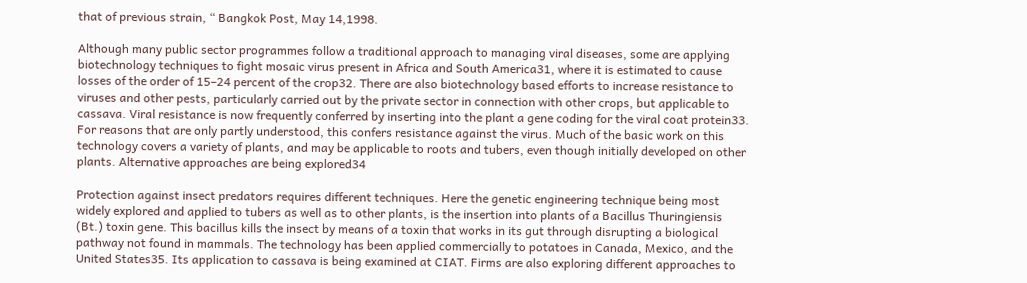that of previous strain, “ Bangkok Post, May 14,1998.

Although many public sector programmes follow a traditional approach to managing viral diseases, some are applying biotechnology techniques to fight mosaic virus present in Africa and South America31, where it is estimated to cause losses of the order of 15–24 percent of the crop32. There are also biotechnology based efforts to increase resistance to viruses and other pests, particularly carried out by the private sector in connection with other crops, but applicable to cassava. Viral resistance is now frequently conferred by inserting into the plant a gene coding for the viral coat protein33. For reasons that are only partly understood, this confers resistance against the virus. Much of the basic work on this technology covers a variety of plants, and may be applicable to roots and tubers, even though initially developed on other plants. Alternative approaches are being explored34

Protection against insect predators requires different techniques. Here the genetic engineering technique being most widely explored and applied to tubers as well as to other plants, is the insertion into plants of a Bacillus Thuringiensis (Bt.) toxin gene. This bacillus kills the insect by means of a toxin that works in its gut through disrupting a biological pathway not found in mammals. The technology has been applied commercially to potatoes in Canada, Mexico, and the United States35. Its application to cassava is being examined at CIAT. Firms are also exploring different approaches to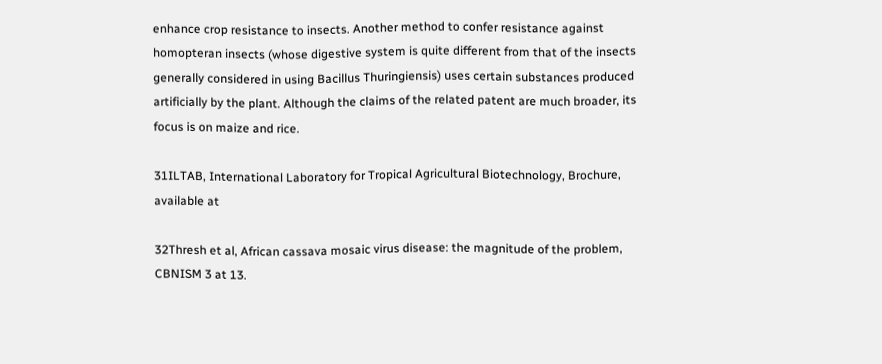enhance crop resistance to insects. Another method to confer resistance against homopteran insects (whose digestive system is quite different from that of the insects generally considered in using Bacillus Thuringiensis) uses certain substances produced artificially by the plant. Although the claims of the related patent are much broader, its focus is on maize and rice.

31ILTAB, International Laboratory for Tropical Agricultural Biotechnology, Brochure, available at

32Thresh et al, African cassava mosaic virus disease: the magnitude of the problem, CBNISM 3 at 13.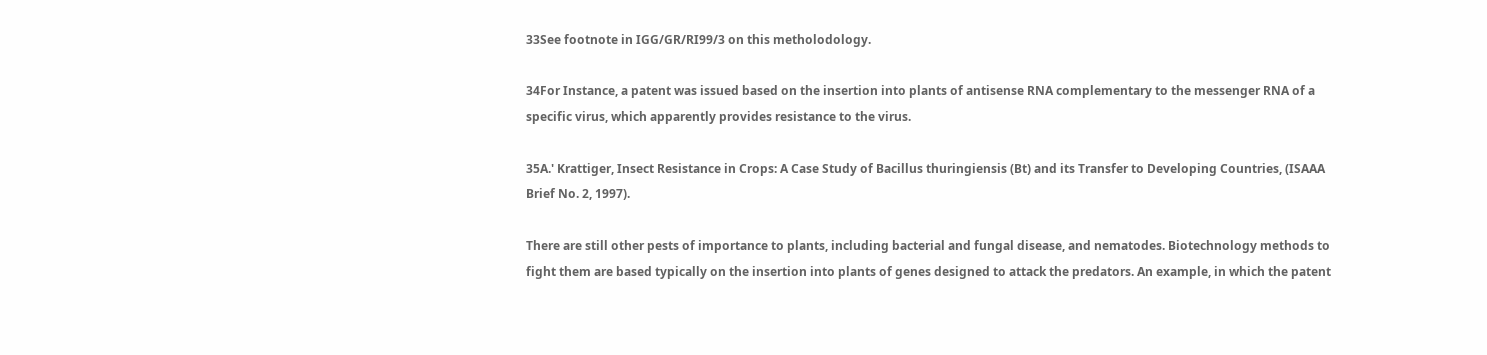33See footnote in IGG/GR/RI99/3 on this metholodology.

34For Instance, a patent was issued based on the insertion into plants of antisense RNA complementary to the messenger RNA of a specific virus, which apparently provides resistance to the virus.

35A.' Krattiger, Insect Resistance in Crops: A Case Study of Bacillus thuringiensis (Bt) and its Transfer to Developing Countries, (ISAAA Brief No. 2, 1997).

There are still other pests of importance to plants, including bacterial and fungal disease, and nematodes. Biotechnology methods to fight them are based typically on the insertion into plants of genes designed to attack the predators. An example, in which the patent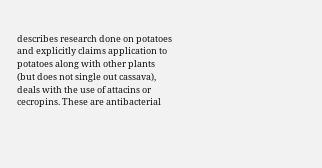describes research done on potatoes and explicitly claims application to potatoes along with other plants (but does not single out cassava), deals with the use of attacins or cecropins. These are antibacterial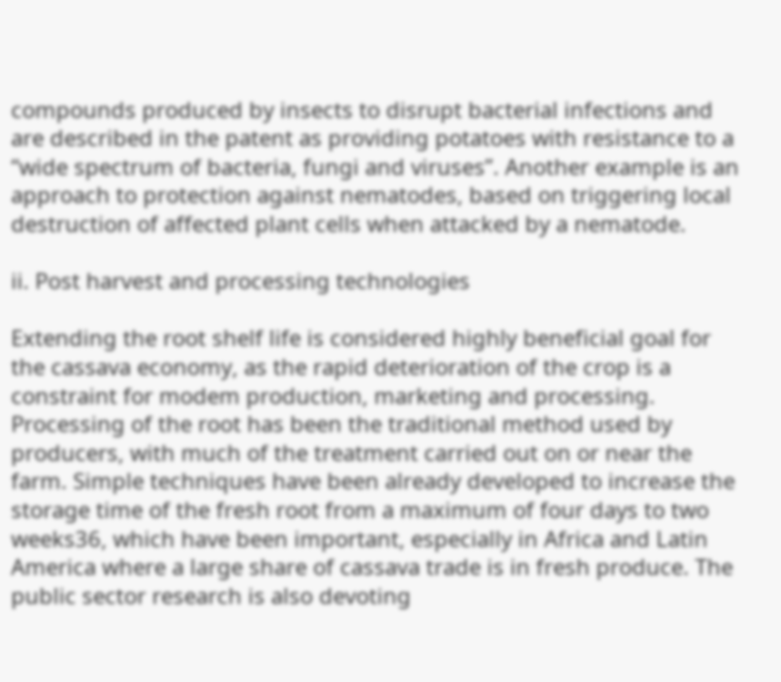compounds produced by insects to disrupt bacterial infections and are described in the patent as providing potatoes with resistance to a “wide spectrum of bacteria, fungi and viruses”. Another example is an approach to protection against nematodes, based on triggering local destruction of affected plant cells when attacked by a nematode.

ii. Post harvest and processing technologies

Extending the root shelf life is considered highly beneficial goal for the cassava economy, as the rapid deterioration of the crop is a constraint for modem production, marketing and processing. Processing of the root has been the traditional method used by producers, with much of the treatment carried out on or near the farm. Simple techniques have been already developed to increase the storage time of the fresh root from a maximum of four days to two weeks36, which have been important, especially in Africa and Latin America where a large share of cassava trade is in fresh produce. The public sector research is also devoting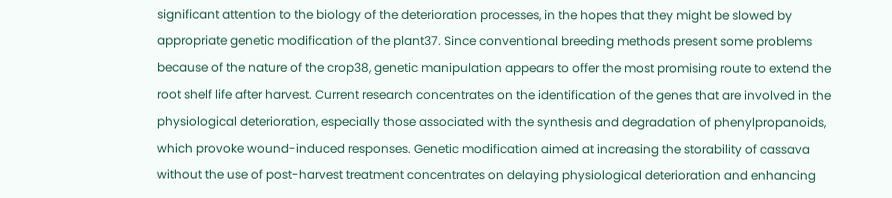significant attention to the biology of the deterioration processes, in the hopes that they might be slowed by appropriate genetic modification of the plant37. Since conventional breeding methods present some problems because of the nature of the crop38, genetic manipulation appears to offer the most promising route to extend the root shelf life after harvest. Current research concentrates on the identification of the genes that are involved in the physiological deterioration, especially those associated with the synthesis and degradation of phenylpropanoids, which provoke wound-induced responses. Genetic modification aimed at increasing the storability of cassava without the use of post-harvest treatment concentrates on delaying physiological deterioration and enhancing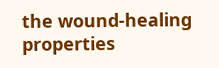the wound-healing properties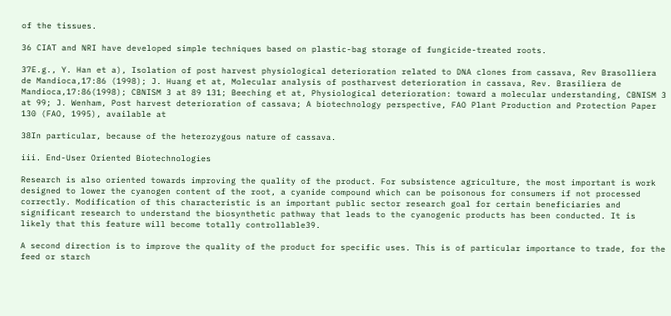of the tissues.

36 CIAT and NRI have developed simple techniques based on plastic-bag storage of fungicide-treated roots.

37E.g., Y. Han et a), Isolation of post harvest physiological deterioration related to DNA clones from cassava, Rev Brasolliera de Mandioca,17:86 (1998); J. Huang et at, Molecular analysis of postharvest deterioration in cassava, Rev. Brasiliera de Mandioca,17:86(1998); CBNISM 3 at 89 131; Beeching et at, Physiological deterioration: toward a molecular understanding, CBNISM 3 at 99; J. Wenham, Post harvest deterioration of cassava; A biotechnology perspective, FAO Plant Production and Protection Paper 130 (FAO, 1995), available at

38In particular, because of the heterozygous nature of cassava.

iii. End-User Oriented Biotechnologies

Research is also oriented towards improving the quality of the product. For subsistence agriculture, the most important is work designed to lower the cyanogen content of the root, a cyanide compound which can be poisonous for consumers if not processed correctly. Modification of this characteristic is an important public sector research goal for certain beneficiaries and significant research to understand the biosynthetic pathway that leads to the cyanogenic products has been conducted. It is likely that this feature will become totally controllable39.

A second direction is to improve the quality of the product for specific uses. This is of particular importance to trade, for the feed or starch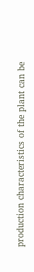production characteristics of the plant can be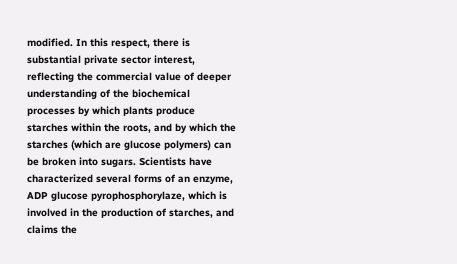modified. In this respect, there is substantial private sector interest, reflecting the commercial value of deeper understanding of the biochemical processes by which plants produce starches within the roots, and by which the starches (which are glucose polymers) can be broken into sugars. Scientists have characterized several forms of an enzyme, ADP glucose pyrophosphorylaze, which is involved in the production of starches, and claims the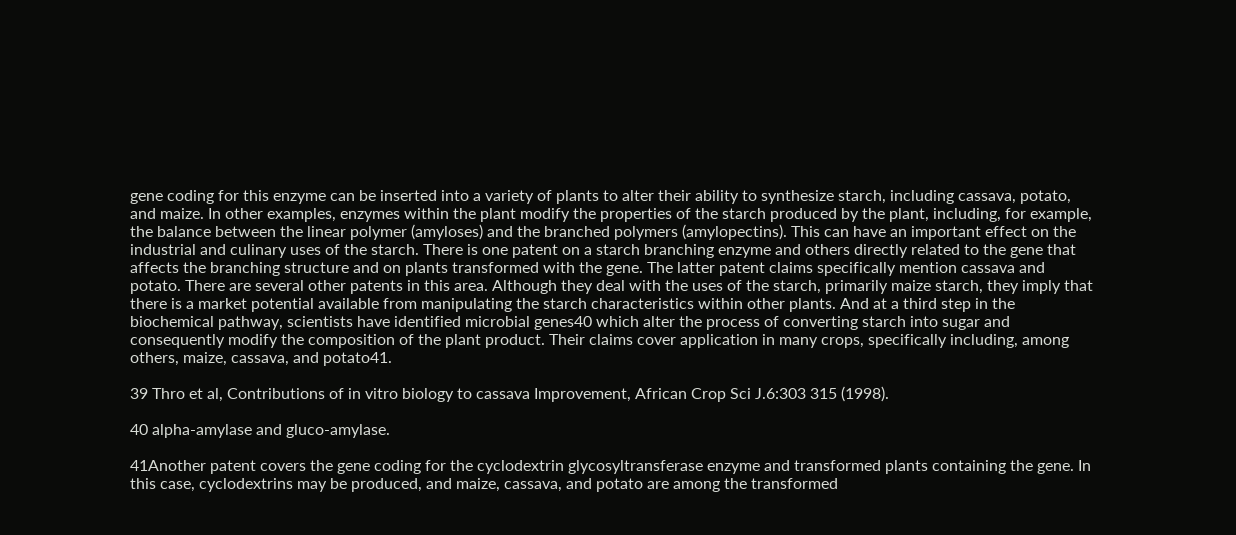gene coding for this enzyme can be inserted into a variety of plants to alter their ability to synthesize starch, including cassava, potato, and maize. In other examples, enzymes within the plant modify the properties of the starch produced by the plant, including, for example, the balance between the linear polymer (amyloses) and the branched polymers (amylopectins). This can have an important effect on the industrial and culinary uses of the starch. There is one patent on a starch branching enzyme and others directly related to the gene that affects the branching structure and on plants transformed with the gene. The latter patent claims specifically mention cassava and potato. There are several other patents in this area. Although they deal with the uses of the starch, primarily maize starch, they imply that there is a market potential available from manipulating the starch characteristics within other plants. And at a third step in the biochemical pathway, scientists have identified microbial genes40 which alter the process of converting starch into sugar and consequently modify the composition of the plant product. Their claims cover application in many crops, specifically including, among others, maize, cassava, and potato41.

39 Thro et al, Contributions of in vitro biology to cassava Improvement, African Crop Sci J.6:303 315 (1998).

40 alpha-amylase and gluco-amylase.

41Another patent covers the gene coding for the cyclodextrin glycosyltransferase enzyme and transformed plants containing the gene. In this case, cyclodextrins may be produced, and maize, cassava, and potato are among the transformed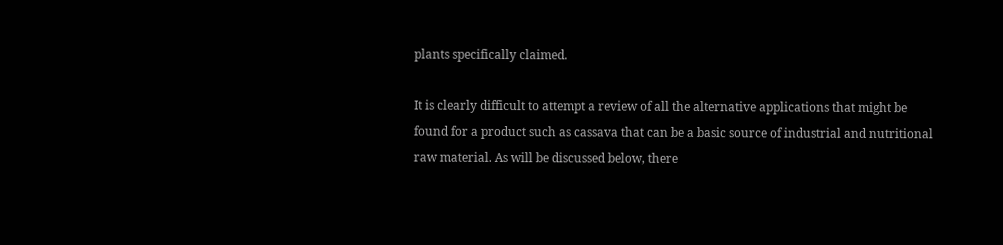plants specifically claimed.

It is clearly difficult to attempt a review of all the alternative applications that might be found for a product such as cassava that can be a basic source of industrial and nutritional raw material. As will be discussed below, there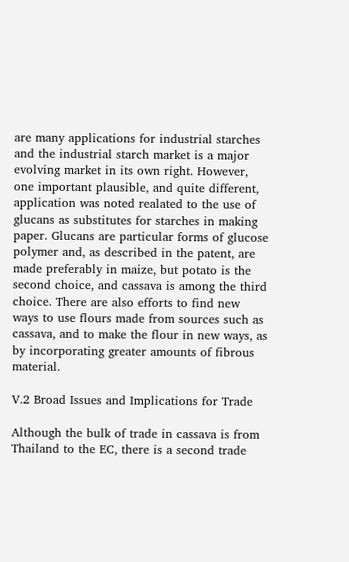are many applications for industrial starches and the industrial starch market is a major evolving market in its own right. However, one important plausible, and quite different, application was noted realated to the use of glucans as substitutes for starches in making paper. Glucans are particular forms of glucose polymer and, as described in the patent, are made preferably in maize, but potato is the second choice, and cassava is among the third choice. There are also efforts to find new ways to use flours made from sources such as cassava, and to make the flour in new ways, as by incorporating greater amounts of fibrous material.

V.2 Broad Issues and Implications for Trade

Although the bulk of trade in cassava is from Thailand to the EC, there is a second trade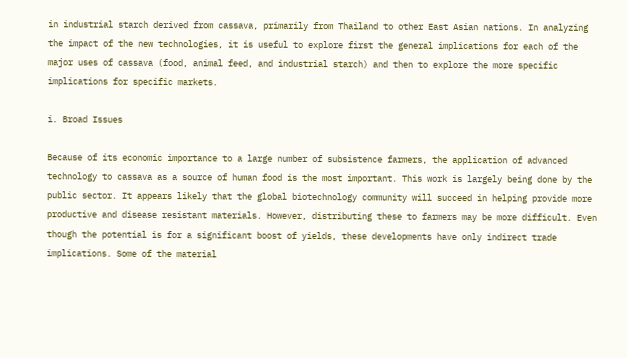in industrial starch derived from cassava, primarily from Thailand to other East Asian nations. In analyzing the impact of the new technologies, it is useful to explore first the general implications for each of the major uses of cassava (food, animal feed, and industrial starch) and then to explore the more specific implications for specific markets.

i. Broad Issues

Because of its economic importance to a large number of subsistence farmers, the application of advanced technology to cassava as a source of human food is the most important. This work is largely being done by the public sector. It appears likely that the global biotechnology community will succeed in helping provide more productive and disease resistant materials. However, distributing these to farmers may be more difficult. Even though the potential is for a significant boost of yields, these developments have only indirect trade implications. Some of the material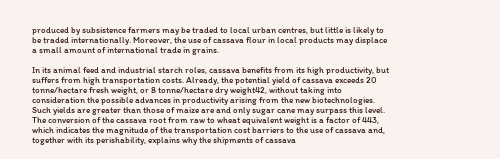produced by subsistence farmers may be traded to local urban centres, but little is likely to be traded internationally. Moreover, the use of cassava flour in local products may displace a small amount of international trade in grains.

In its animal feed and industrial starch roles, cassava benefits from its high productivity, but suffers from high transportation costs. Already, the potential yield of cassava exceeds 20 tonne/hectare fresh weight, or 8 tonne/hectare dry weight42, without taking into consideration the possible advances in productivity arising from the new biotechnologies. Such yields are greater than those of maize are and only sugar cane may surpass this level. The conversion of the cassava root from raw to wheat equivalent weight is a factor of 443, which indicates the magnitude of the transportation cost barriers to the use of cassava and, together with its perishability, explains why the shipments of cassava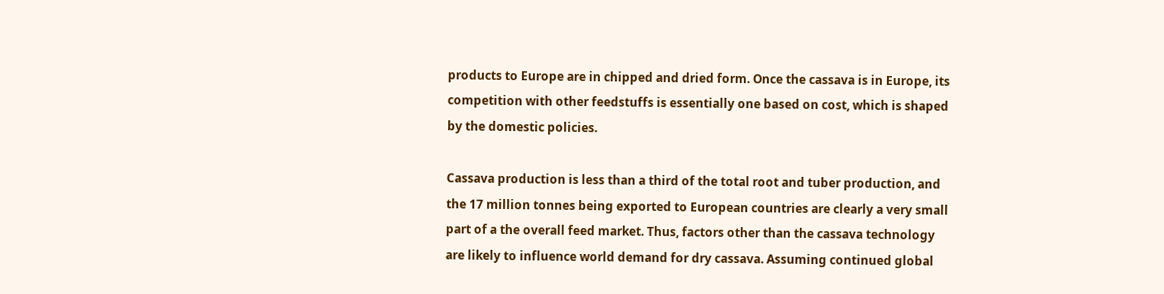products to Europe are in chipped and dried form. Once the cassava is in Europe, its competition with other feedstuffs is essentially one based on cost, which is shaped by the domestic policies.

Cassava production is less than a third of the total root and tuber production, and the 17 million tonnes being exported to European countries are clearly a very small part of a the overall feed market. Thus, factors other than the cassava technology are likely to influence world demand for dry cassava. Assuming continued global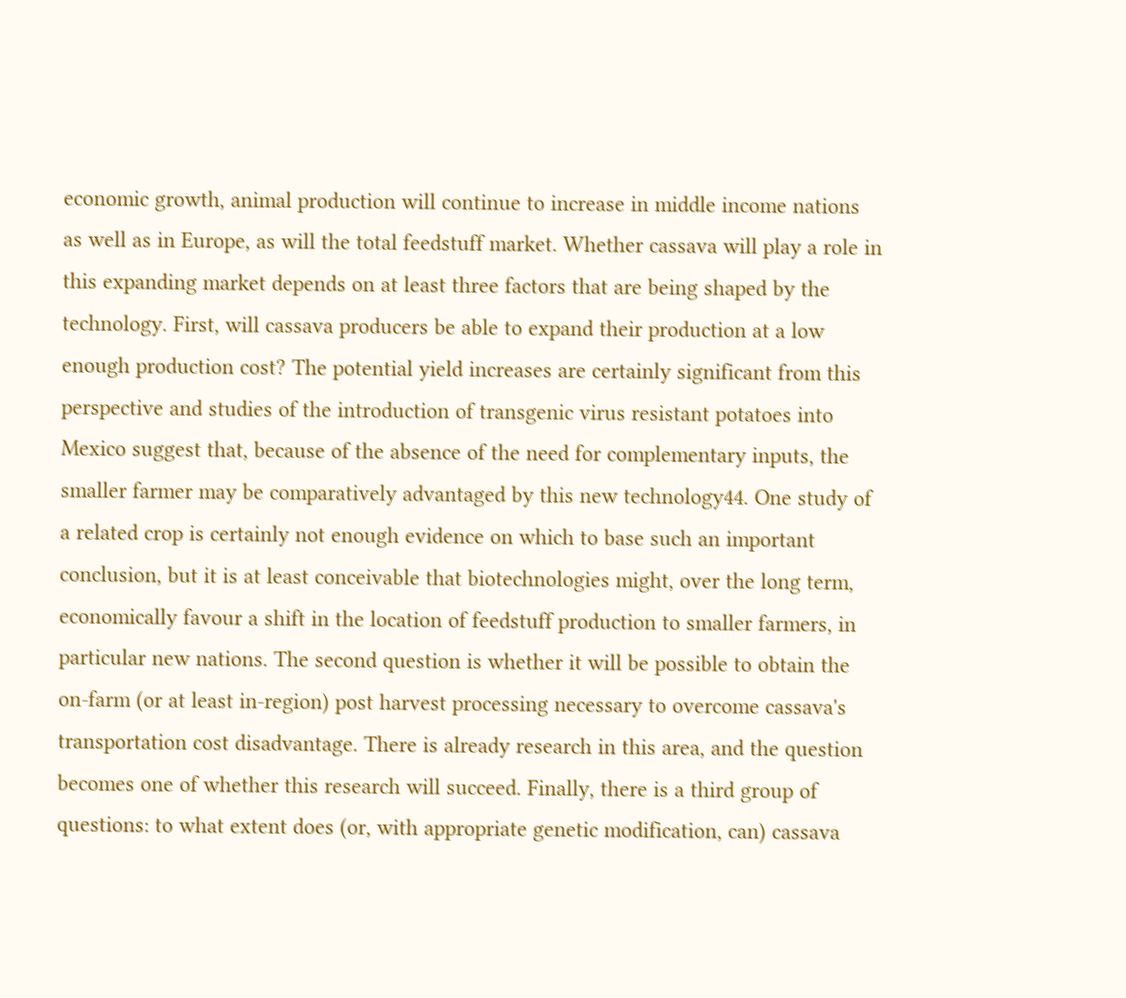economic growth, animal production will continue to increase in middle income nations as well as in Europe, as will the total feedstuff market. Whether cassava will play a role in this expanding market depends on at least three factors that are being shaped by the technology. First, will cassava producers be able to expand their production at a low enough production cost? The potential yield increases are certainly significant from this perspective and studies of the introduction of transgenic virus resistant potatoes into Mexico suggest that, because of the absence of the need for complementary inputs, the smaller farmer may be comparatively advantaged by this new technology44. One study of a related crop is certainly not enough evidence on which to base such an important conclusion, but it is at least conceivable that biotechnologies might, over the long term, economically favour a shift in the location of feedstuff production to smaller farmers, in particular new nations. The second question is whether it will be possible to obtain the on-farm (or at least in-region) post harvest processing necessary to overcome cassava's transportation cost disadvantage. There is already research in this area, and the question becomes one of whether this research will succeed. Finally, there is a third group of questions: to what extent does (or, with appropriate genetic modification, can) cassava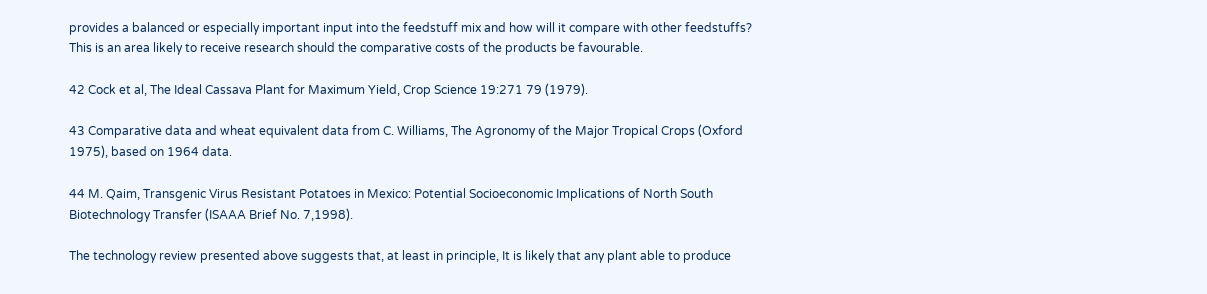provides a balanced or especially important input into the feedstuff mix and how will it compare with other feedstuffs? This is an area likely to receive research should the comparative costs of the products be favourable.

42 Cock et al, The Ideal Cassava Plant for Maximum Yield, Crop Science 19:271 79 (1979).

43 Comparative data and wheat equivalent data from C. Williams, The Agronomy of the Major Tropical Crops (Oxford 1975), based on 1964 data.

44 M. Qaim, Transgenic Virus Resistant Potatoes in Mexico: Potential Socioeconomic Implications of North South Biotechnology Transfer (ISAAA Brief No. 7,1998).

The technology review presented above suggests that, at least in principle, It is likely that any plant able to produce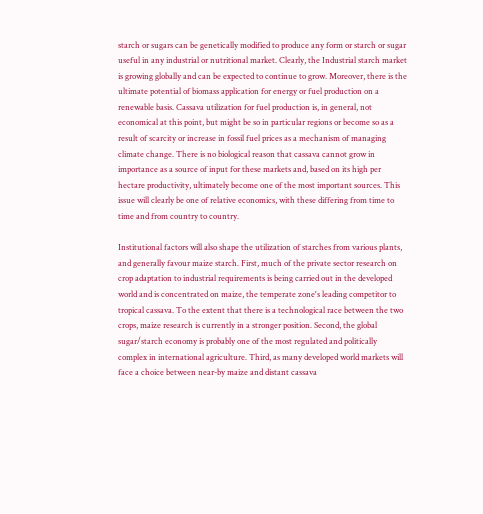starch or sugars can be genetically modified to produce any form or starch or sugar useful in any industrial or nutritional market. Clearly, the Industrial starch market is growing globally and can be expected to continue to grow. Moreover, there is the ultimate potential of biomass application for energy or fuel production on a renewable basis. Cassava utilization for fuel production is, in general, not economical at this point, but might be so in particular regions or become so as a result of scarcity or increase in fossil fuel prices as a mechanism of managing climate change. There is no biological reason that cassava cannot grow in importance as a source of input for these markets and, based on its high per hectare productivity, ultimately become one of the most important sources. This issue will clearly be one of relative economics, with these differing from time to time and from country to country.

Institutional factors will also shape the utilization of starches from various plants, and generally favour maize starch. First, much of the private sector research on crop adaptation to industrial requirements is being carried out in the developed world and is concentrated on maize, the temperate zone's leading competitor to tropical cassava. To the extent that there is a technological race between the two crops, maize research is currently in a stronger position. Second, the global sugar/starch economy is probably one of the most regulated and politically complex in international agriculture. Third, as many developed world markets will face a choice between near-by maize and distant cassava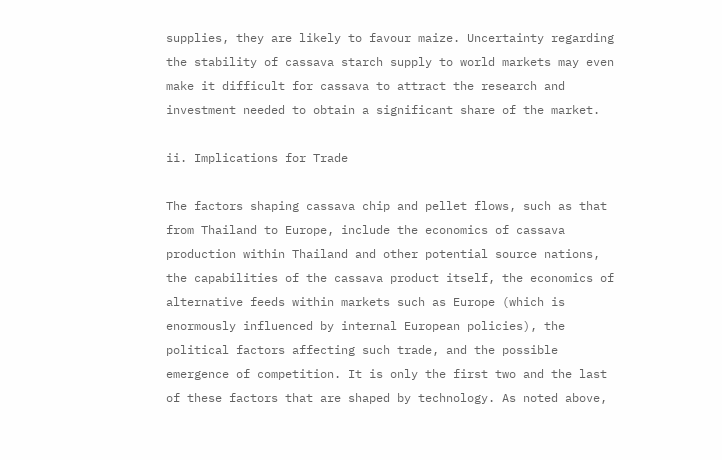supplies, they are likely to favour maize. Uncertainty regarding the stability of cassava starch supply to world markets may even make it difficult for cassava to attract the research and investment needed to obtain a significant share of the market.

ii. Implications for Trade

The factors shaping cassava chip and pellet flows, such as that from Thailand to Europe, include the economics of cassava production within Thailand and other potential source nations, the capabilities of the cassava product itself, the economics of alternative feeds within markets such as Europe (which is enormously influenced by internal European policies), the political factors affecting such trade, and the possible emergence of competition. It is only the first two and the last of these factors that are shaped by technology. As noted above,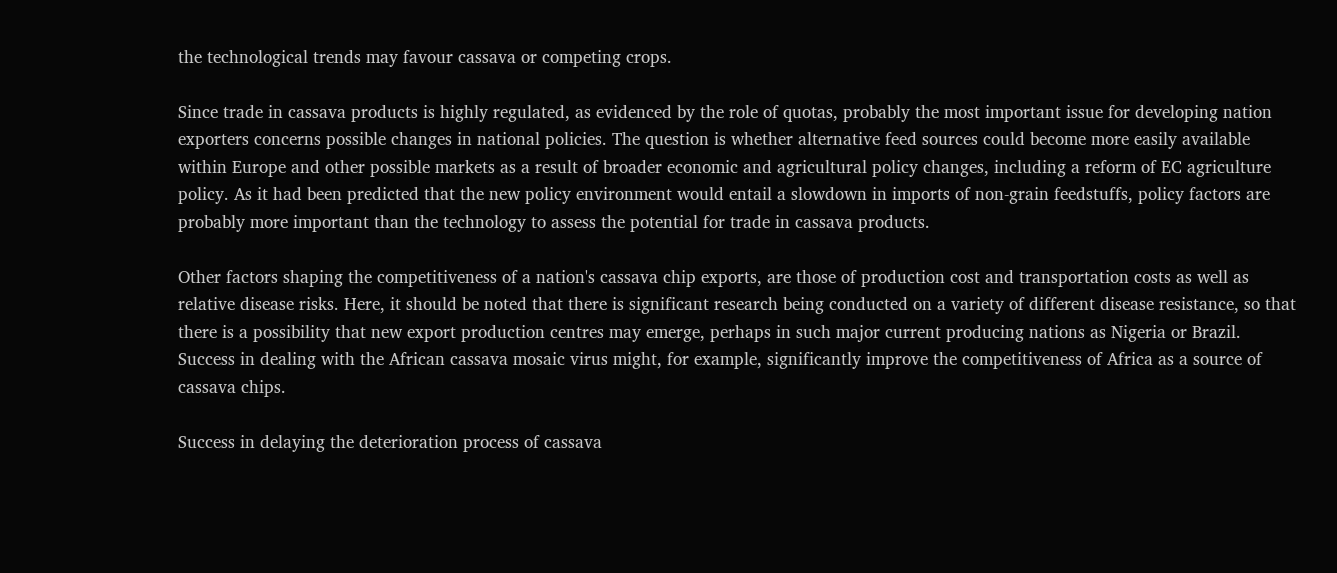the technological trends may favour cassava or competing crops.

Since trade in cassava products is highly regulated, as evidenced by the role of quotas, probably the most important issue for developing nation exporters concerns possible changes in national policies. The question is whether alternative feed sources could become more easily available within Europe and other possible markets as a result of broader economic and agricultural policy changes, including a reform of EC agriculture policy. As it had been predicted that the new policy environment would entail a slowdown in imports of non-grain feedstuffs, policy factors are probably more important than the technology to assess the potential for trade in cassava products.

Other factors shaping the competitiveness of a nation's cassava chip exports, are those of production cost and transportation costs as well as relative disease risks. Here, it should be noted that there is significant research being conducted on a variety of different disease resistance, so that there is a possibility that new export production centres may emerge, perhaps in such major current producing nations as Nigeria or Brazil. Success in dealing with the African cassava mosaic virus might, for example, significantly improve the competitiveness of Africa as a source of cassava chips.

Success in delaying the deterioration process of cassava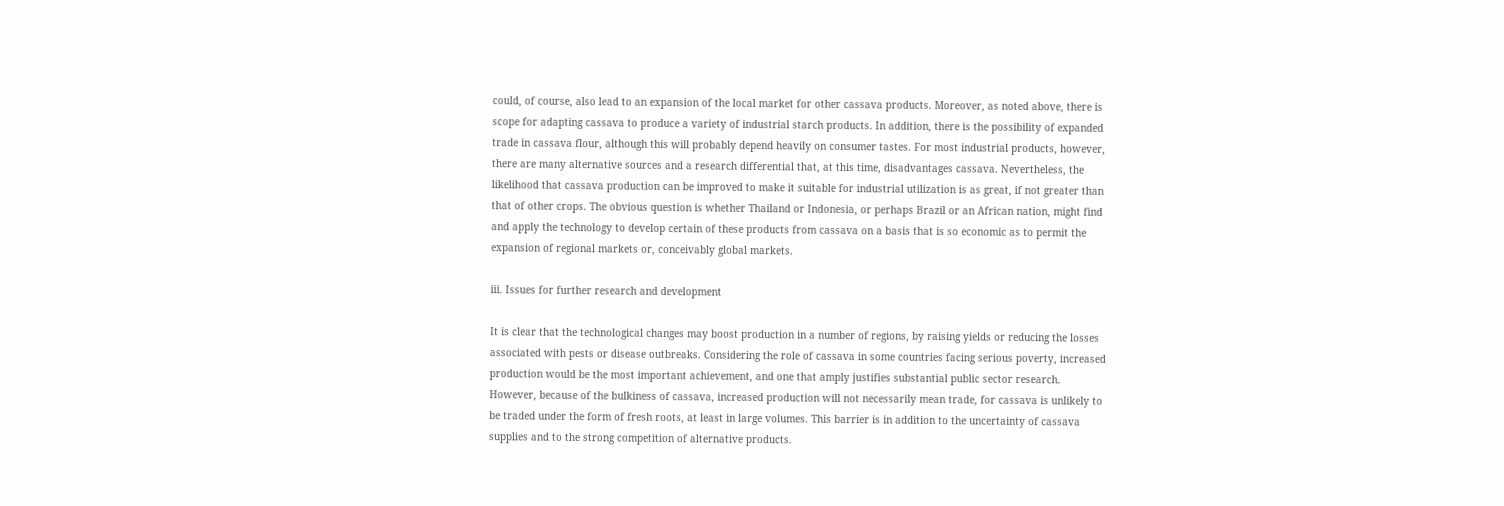could, of course, also lead to an expansion of the local market for other cassava products. Moreover, as noted above, there is scope for adapting cassava to produce a variety of industrial starch products. In addition, there is the possibility of expanded trade in cassava flour, although this will probably depend heavily on consumer tastes. For most industrial products, however, there are many alternative sources and a research differential that, at this time, disadvantages cassava. Nevertheless, the likelihood that cassava production can be improved to make it suitable for industrial utilization is as great, if not greater than that of other crops. The obvious question is whether Thailand or Indonesia, or perhaps Brazil or an African nation, might find and apply the technology to develop certain of these products from cassava on a basis that is so economic as to permit the expansion of regional markets or, conceivably global markets.

iii. Issues for further research and development

It is clear that the technological changes may boost production in a number of regions, by raising yields or reducing the losses associated with pests or disease outbreaks. Considering the role of cassava in some countries facing serious poverty, increased production would be the most important achievement, and one that amply justifies substantial public sector research. However, because of the bulkiness of cassava, increased production will not necessarily mean trade, for cassava is unlikely to be traded under the form of fresh roots, at least in large volumes. This barrier is in addition to the uncertainty of cassava supplies and to the strong competition of alternative products.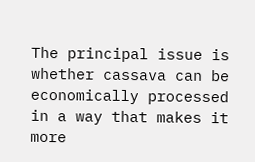The principal issue is whether cassava can be economically processed in a way that makes it more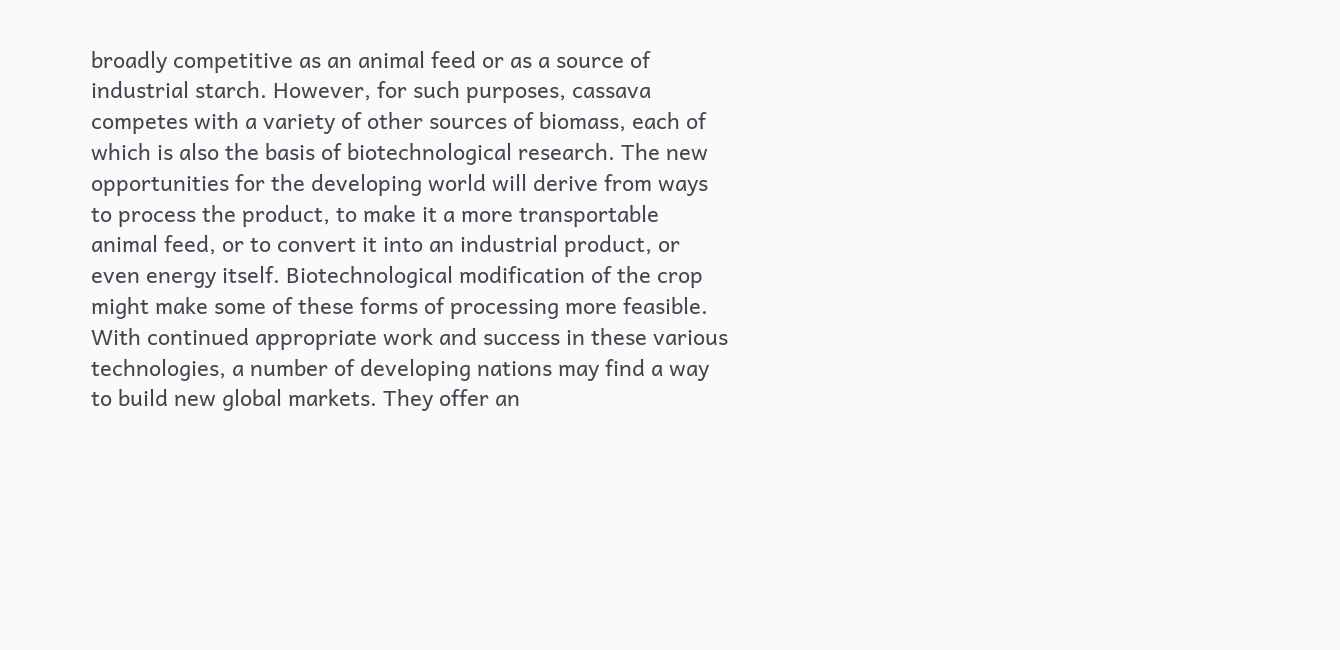broadly competitive as an animal feed or as a source of industrial starch. However, for such purposes, cassava competes with a variety of other sources of biomass, each of which is also the basis of biotechnological research. The new opportunities for the developing world will derive from ways to process the product, to make it a more transportable animal feed, or to convert it into an industrial product, or even energy itself. Biotechnological modification of the crop might make some of these forms of processing more feasible. With continued appropriate work and success in these various technologies, a number of developing nations may find a way to build new global markets. They offer an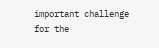important challenge for the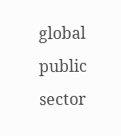global public sector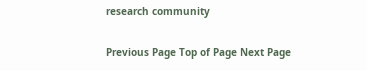research community

Previous Page Top of Page Next Page